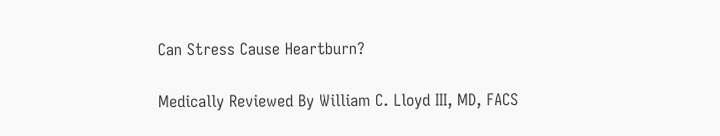Can Stress Cause Heartburn?

Medically Reviewed By William C. Lloyd III, MD, FACS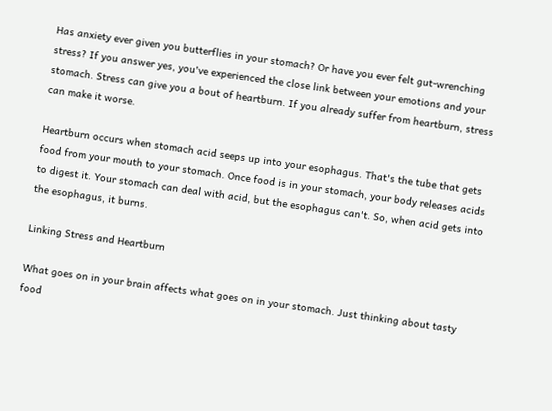Has anxiety ever given you butterflies in your stomach? Or have you ever felt gut-wrenching stress? If you answer yes, you've experienced the close link between your emotions and your stomach. Stress can give you a bout of heartburn. If you already suffer from heartburn, stress can make it worse.

Heartburn occurs when stomach acid seeps up into your esophagus. That's the tube that gets food from your mouth to your stomach. Once food is in your stomach, your body releases acids to digest it. Your stomach can deal with acid, but the esophagus can't. So, when acid gets into the esophagus, it burns.

Linking Stress and Heartburn

What goes on in your brain affects what goes on in your stomach. Just thinking about tasty food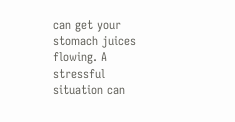can get your stomach juices flowing. A stressful situation can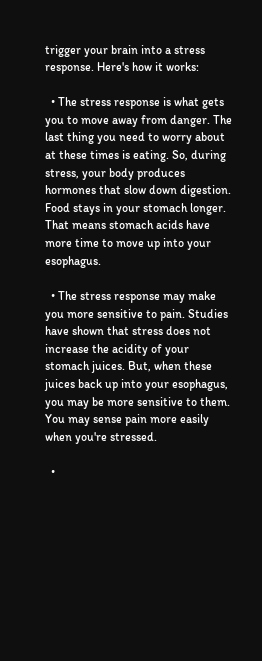trigger your brain into a stress response. Here's how it works:

  • The stress response is what gets you to move away from danger. The last thing you need to worry about at these times is eating. So, during stress, your body produces hormones that slow down digestion. Food stays in your stomach longer. That means stomach acids have more time to move up into your esophagus.

  • The stress response may make you more sensitive to pain. Studies have shown that stress does not increase the acidity of your stomach juices. But, when these juices back up into your esophagus, you may be more sensitive to them. You may sense pain more easily when you're stressed.

  •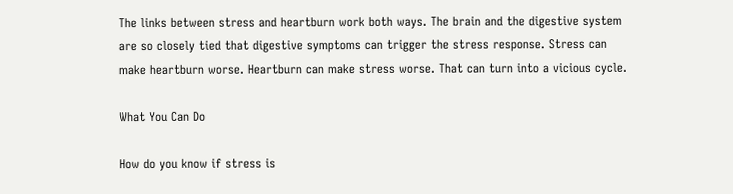The links between stress and heartburn work both ways. The brain and the digestive system are so closely tied that digestive symptoms can trigger the stress response. Stress can make heartburn worse. Heartburn can make stress worse. That can turn into a vicious cycle.

What You Can Do

How do you know if stress is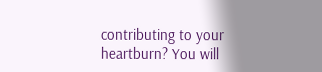contributing to your heartburn? You will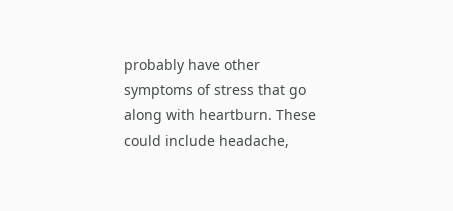probably have other symptoms of stress that go along with heartburn. These could include headache,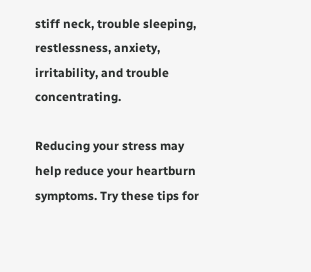stiff neck, trouble sleeping, restlessness, anxiety, irritability, and trouble concentrating.

Reducing your stress may help reduce your heartburn symptoms. Try these tips for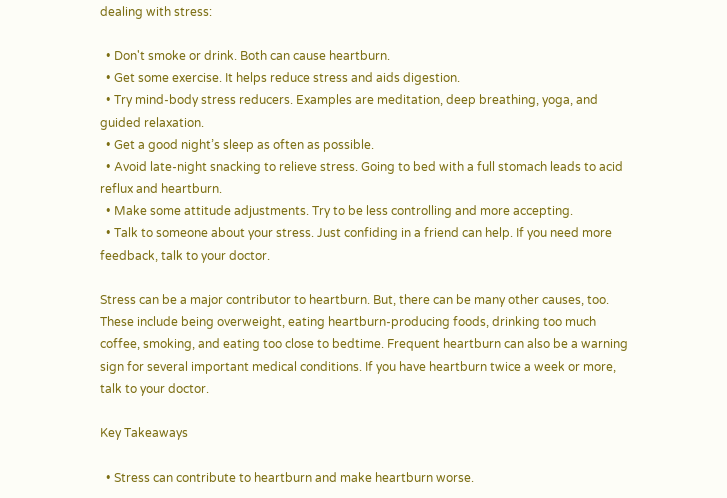dealing with stress:

  • Don't smoke or drink. Both can cause heartburn.
  • Get some exercise. It helps reduce stress and aids digestion.
  • Try mind-body stress reducers. Examples are meditation, deep breathing, yoga, and guided relaxation.
  • Get a good night’s sleep as often as possible.
  • Avoid late-night snacking to relieve stress. Going to bed with a full stomach leads to acid reflux and heartburn.
  • Make some attitude adjustments. Try to be less controlling and more accepting.
  • Talk to someone about your stress. Just confiding in a friend can help. If you need more feedback, talk to your doctor.

Stress can be a major contributor to heartburn. But, there can be many other causes, too. These include being overweight, eating heartburn-producing foods, drinking too much coffee, smoking, and eating too close to bedtime. Frequent heartburn can also be a warning sign for several important medical conditions. If you have heartburn twice a week or more, talk to your doctor.

Key Takeaways

  • Stress can contribute to heartburn and make heartburn worse.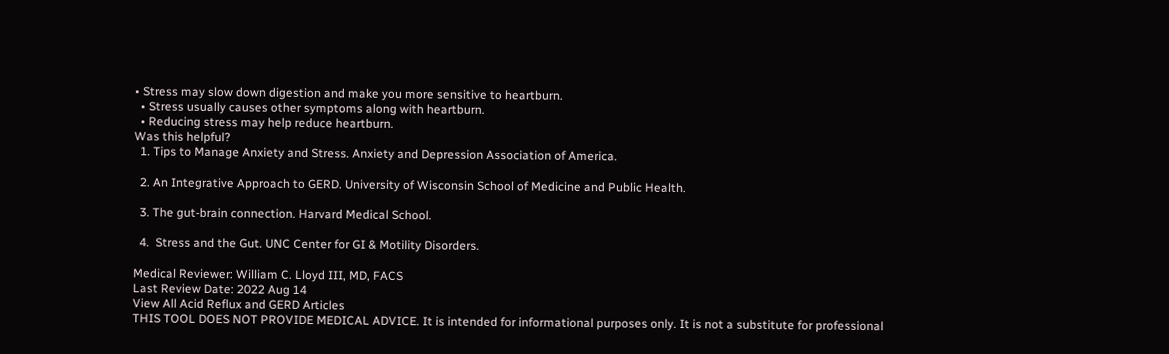• Stress may slow down digestion and make you more sensitive to heartburn.
  • Stress usually causes other symptoms along with heartburn.
  • Reducing stress may help reduce heartburn.
Was this helpful?
  1. Tips to Manage Anxiety and Stress. Anxiety and Depression Association of America.

  2. An Integrative Approach to GERD. University of Wisconsin School of Medicine and Public Health.

  3. The gut-brain connection. Harvard Medical School.

  4.  Stress and the Gut. UNC Center for GI & Motility Disorders.

Medical Reviewer: William C. Lloyd III, MD, FACS
Last Review Date: 2022 Aug 14
View All Acid Reflux and GERD Articles
THIS TOOL DOES NOT PROVIDE MEDICAL ADVICE. It is intended for informational purposes only. It is not a substitute for professional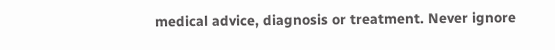medical advice, diagnosis or treatment. Never ignore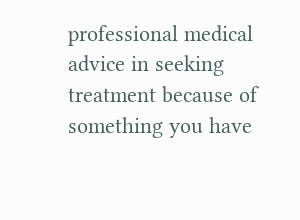professional medical advice in seeking treatment because of something you have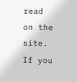read on the site. If you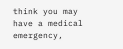think you may have a medical emergency,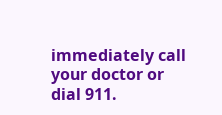immediately call your doctor or dial 911.